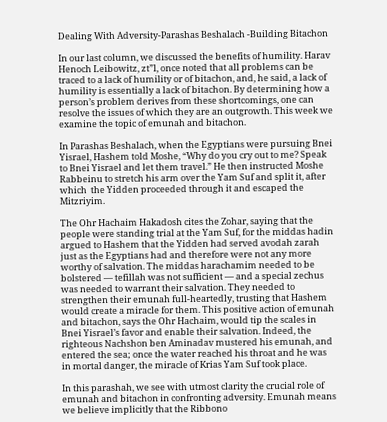Dealing With Adversity-Parashas Beshalach -Building Bitachon

In our last column, we discussed the benefits of humility. Harav Henoch Leibowitz, zt”l, once noted that all problems can be traced to a lack of humility or of bitachon, and, he said, a lack of humility is essentially a lack of bitachon. By determining how a person’s problem derives from these shortcomings, one can resolve the issues of which they are an outgrowth. This week we examine the topic of emunah and bitachon.

In Parashas Beshalach, when the Egyptians were pursuing Bnei Yisrael, Hashem told Moshe, “Why do you cry out to me? Speak to Bnei Yisrael and let them travel.” He then instructed Moshe Rabbeinu to stretch his arm over the Yam Suf and split it, after which  the Yidden proceeded through it and escaped the Mitzriyim.

The Ohr Hachaim Hakadosh cites the Zohar, saying that the people were standing trial at the Yam Suf, for the middas hadin argued to Hashem that the Yidden had served avodah zarah just as the Egyptians had and therefore were not any more worthy of salvation. The middas harachamim needed to be bolstered — tefillah was not sufficient — and a special zechus was needed to warrant their salvation. They needed to strengthen their emunah full-heartedly, trusting that Hashem would create a miracle for them. This positive action of emunah and bitachon, says the Ohr Hachaim, would tip the scales in Bnei Yisrael’s favor and enable their salvation. Indeed, the righteous Nachshon ben Aminadav mustered his emunah, and entered the sea; once the water reached his throat and he was in mortal danger, the miracle of Krias Yam Suf took place.

In this parashah, we see with utmost clarity the crucial role of emunah and bitachon in confronting adversity. Emunah means we believe implicitly that the Ribbono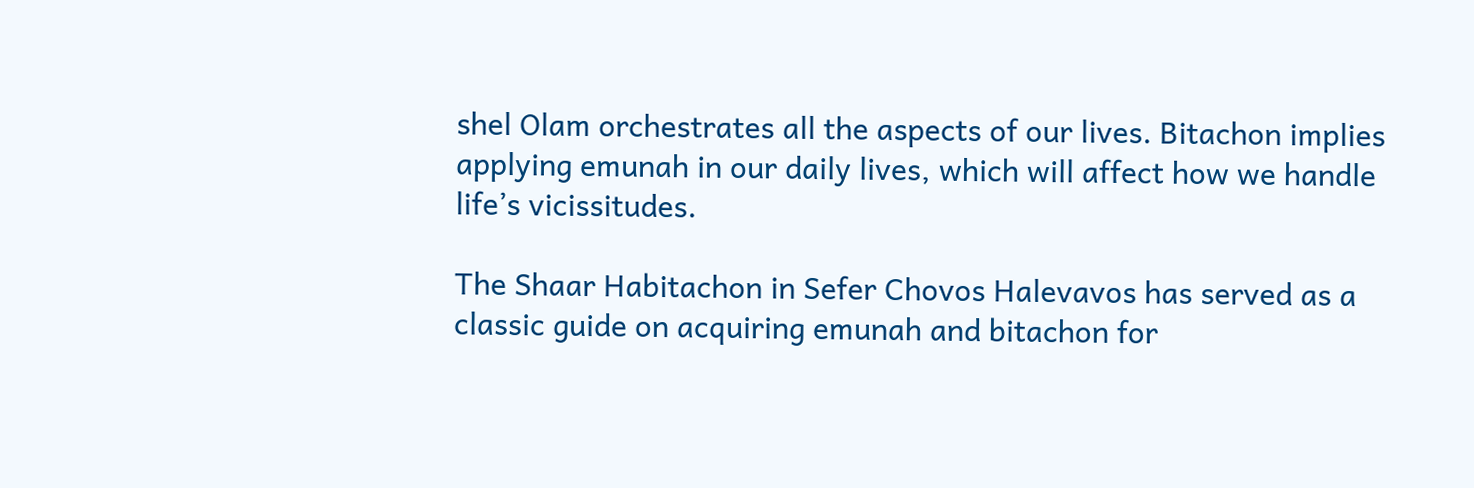shel Olam orchestrates all the aspects of our lives. Bitachon implies applying emunah in our daily lives, which will affect how we handle life’s vicissitudes.

The Shaar Habitachon in Sefer Chovos Halevavos has served as a classic guide on acquiring emunah and bitachon for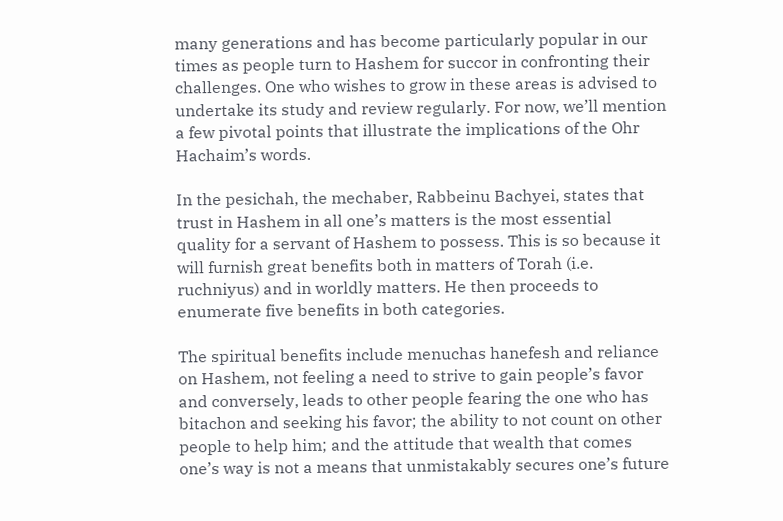many generations and has become particularly popular in our times as people turn to Hashem for succor in confronting their challenges. One who wishes to grow in these areas is advised to undertake its study and review regularly. For now, we’ll mention a few pivotal points that illustrate the implications of the Ohr Hachaim’s words.

In the pesichah, the mechaber, Rabbeinu Bachyei, states that trust in Hashem in all one’s matters is the most essential quality for a servant of Hashem to possess. This is so because it will furnish great benefits both in matters of Torah (i.e. ruchniyus) and in worldly matters. He then proceeds to enumerate five benefits in both categories.

The spiritual benefits include menuchas hanefesh and reliance on Hashem, not feeling a need to strive to gain people’s favor and conversely, leads to other people fearing the one who has bitachon and seeking his favor; the ability to not count on other people to help him; and the attitude that wealth that comes one’s way is not a means that unmistakably secures one’s future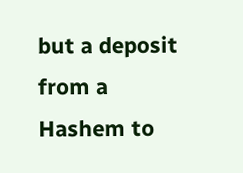but a deposit from a Hashem to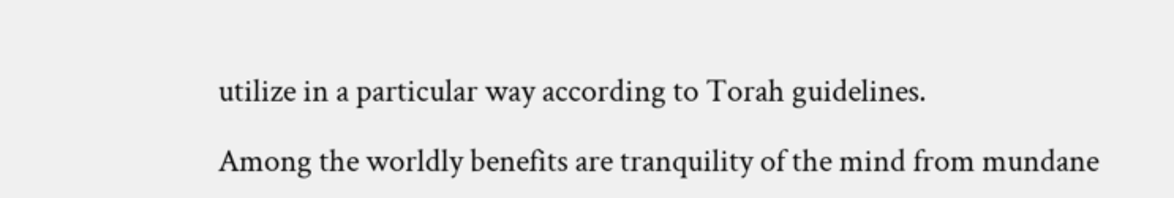utilize in a particular way according to Torah guidelines.

Among the worldly benefits are tranquility of the mind from mundane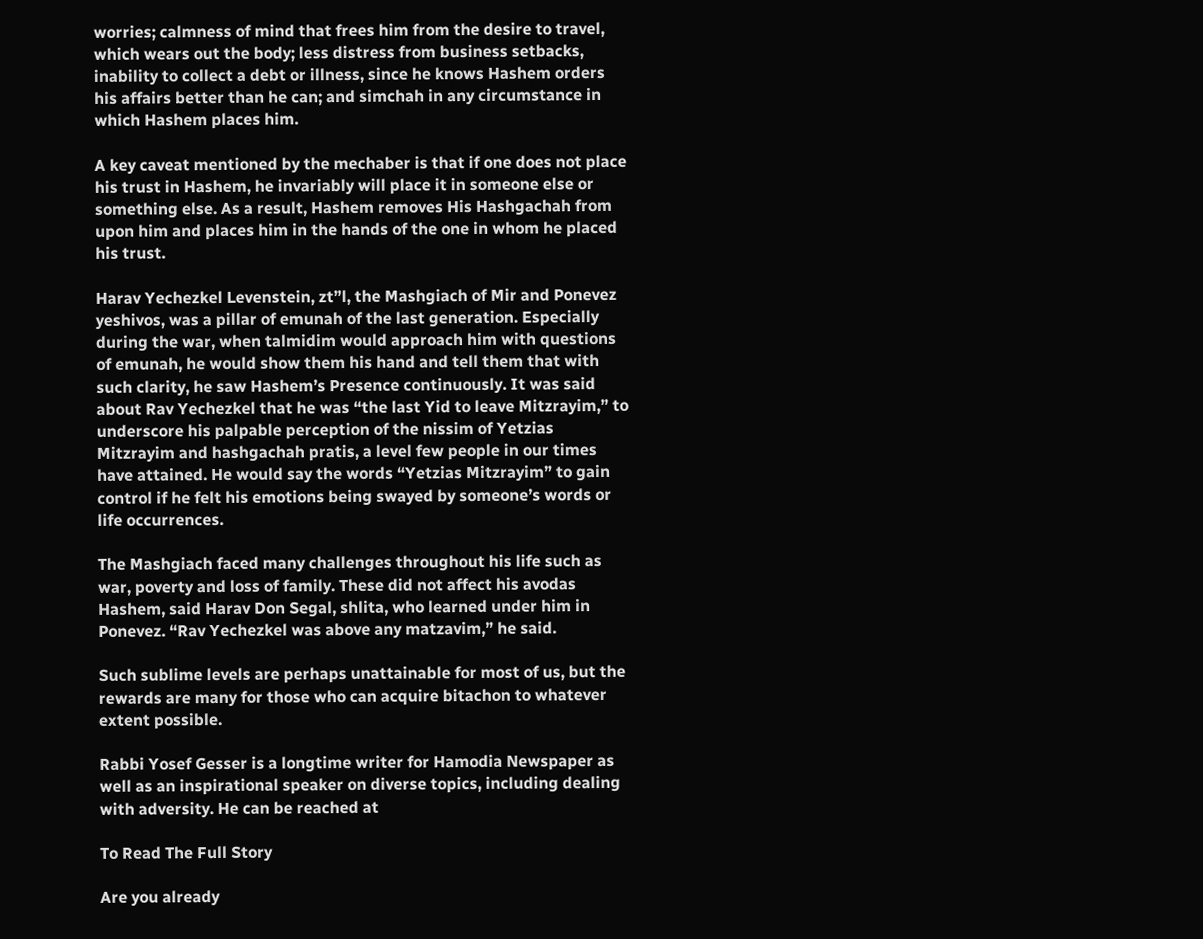worries; calmness of mind that frees him from the desire to travel, which wears out the body; less distress from business setbacks, inability to collect a debt or illness, since he knows Hashem orders his affairs better than he can; and simchah in any circumstance in which Hashem places him.

A key caveat mentioned by the mechaber is that if one does not place his trust in Hashem, he invariably will place it in someone else or something else. As a result, Hashem removes His Hashgachah from upon him and places him in the hands of the one in whom he placed his trust.

Harav Yechezkel Levenstein, zt”l, the Mashgiach of Mir and Ponevez yeshivos, was a pillar of emunah of the last generation. Especially during the war, when talmidim would approach him with questions of emunah, he would show them his hand and tell them that with such clarity, he saw Hashem’s Presence continuously. It was said about Rav Yechezkel that he was “the last Yid to leave Mitzrayim,” to underscore his palpable perception of the nissim of Yetzias Mitzrayim and hashgachah pratis, a level few people in our times have attained. He would say the words “Yetzias Mitzrayim” to gain control if he felt his emotions being swayed by someone’s words or life occurrences.

The Mashgiach faced many challenges throughout his life such as war, poverty and loss of family. These did not affect his avodas Hashem, said Harav Don Segal, shlita, who learned under him in Ponevez. “Rav Yechezkel was above any matzavim,” he said.

Such sublime levels are perhaps unattainable for most of us, but the rewards are many for those who can acquire bitachon to whatever extent possible.

Rabbi Yosef Gesser is a longtime writer for Hamodia Newspaper as well as an inspirational speaker on diverse topics, including dealing with adversity. He can be reached at

To Read The Full Story

Are you already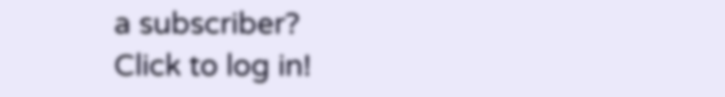a subscriber?
Click to log in!